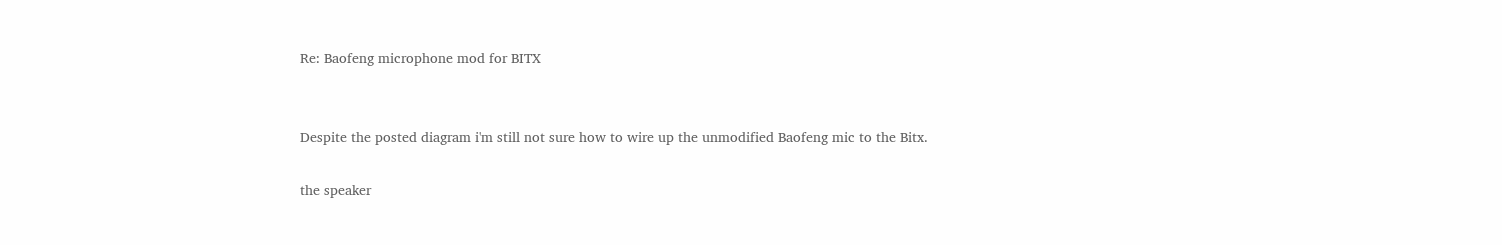Re: Baofeng microphone mod for BITX


Despite the posted diagram i'm still not sure how to wire up the unmodified Baofeng mic to the Bitx.

the speaker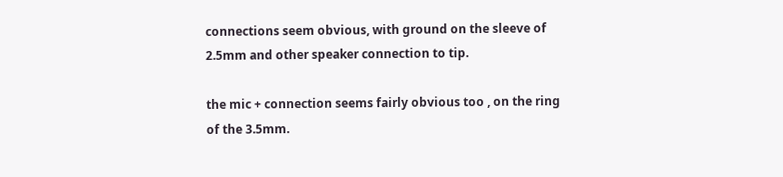connections seem obvious, with ground on the sleeve of 2.5mm and other speaker connection to tip.

the mic + connection seems fairly obvious too , on the ring of the 3.5mm.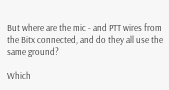But where are the mic - and PTT wires from the Bitx connected, and do they all use the same ground?

Which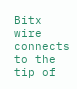Bitx wire connects to the tip of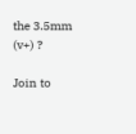the 3.5mm (v+) ?

Join to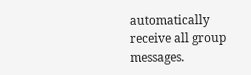automatically receive all group messages.